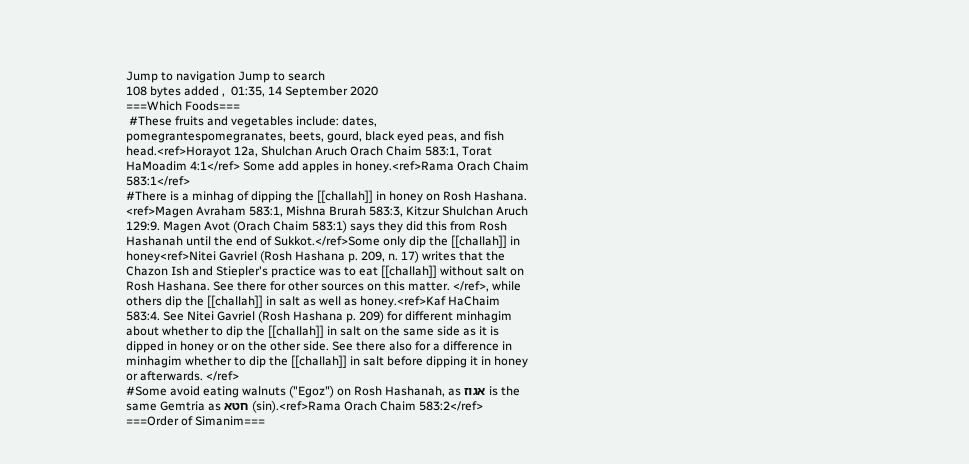Jump to navigation Jump to search
108 bytes added ,  01:35, 14 September 2020
===Which Foods===
 #These fruits and vegetables include: dates, pomegrantespomegranates, beets, gourd, black eyed peas, and fish head.<ref>Horayot 12a, Shulchan Aruch Orach Chaim 583:1, Torat HaMoadim 4:1</ref> Some add apples in honey.<ref>Rama Orach Chaim 583:1</ref>
#There is a minhag of dipping the [[challah]] in honey on Rosh Hashana. <ref>Magen Avraham 583:1, Mishna Brurah 583:3, Kitzur Shulchan Aruch 129:9. Magen Avot (Orach Chaim 583:1) says they did this from Rosh Hashanah until the end of Sukkot.</ref>Some only dip the [[challah]] in honey<ref>Nitei Gavriel (Rosh Hashana p. 209, n. 17) writes that the Chazon Ish and Stiepler's practice was to eat [[challah]] without salt on Rosh Hashana. See there for other sources on this matter. </ref>, while others dip the [[challah]] in salt as well as honey.<ref>Kaf HaChaim 583:4. See Nitei Gavriel (Rosh Hashana p. 209) for different minhagim about whether to dip the [[challah]] in salt on the same side as it is dipped in honey or on the other side. See there also for a difference in minhagim whether to dip the [[challah]] in salt before dipping it in honey or afterwards. </ref>
#Some avoid eating walnuts ("Egoz") on Rosh Hashanah, as אגוז is the same Gemtria as חטא (sin).<ref>Rama Orach Chaim 583:2</ref>
===Order of Simanim===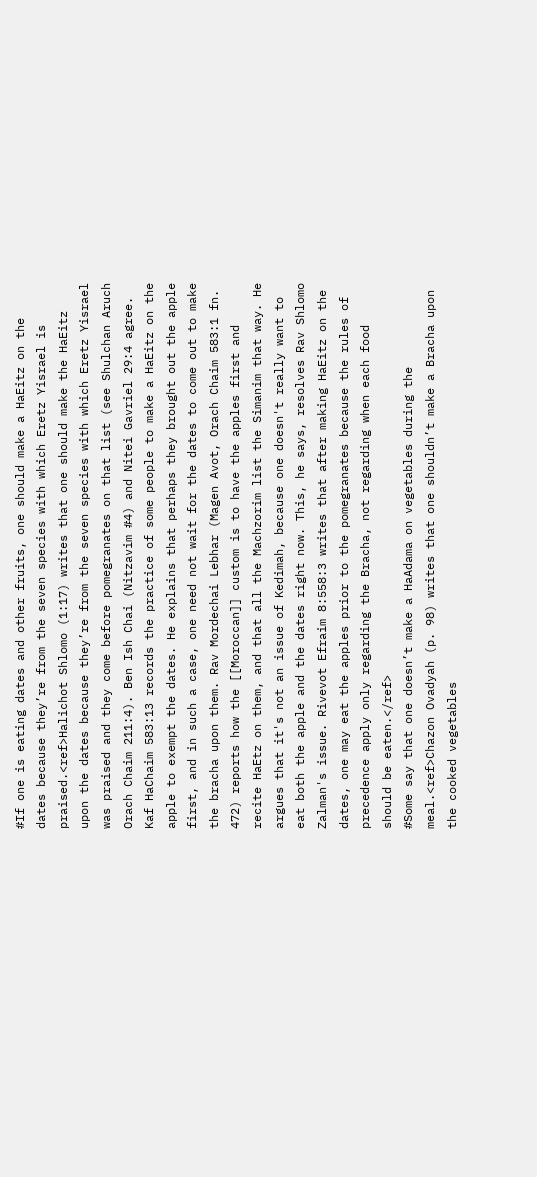#If one is eating dates and other fruits, one should make a HaEitz on the dates because they’re from the seven species with which Eretz Yisrael is praised.<ref>Halichot Shlomo (1:17) writes that one should make the HaEitz upon the dates because they’re from the seven species with which Eretz Yisrael was praised and they come before pomegranates on that list (see Shulchan Aruch Orach Chaim 211:4). Ben Ish Chai (Nitzavim #4) and Nitei Gavriel 29:4 agree. Kaf HaChaim 583:13 records the practice of some people to make a HaEitz on the apple to exempt the dates. He explains that perhaps they brought out the apple first, and in such a case, one need not wait for the dates to come out to make the bracha upon them. Rav Mordechai Lebhar (Magen Avot, Orach Chaim 583:1 fn. 472) reports how the [[Moroccan]] custom is to have the apples first and recite HaEtz on them, and that all the Machzorim list the Simanim that way. He argues that it's not an issue of Kedimah, because one doesn't really want to eat both the apple and the dates right now. This, he says, resolves Rav Shlomo Zalman's issue. Rivevot Efraim 8:558:3 writes that after making HaEitz on the dates, one may eat the apples prior to the pomegranates because the rules of precedence apply only regarding the Bracha, not regarding when each food should be eaten.</ref>
#Some say that one doesn’t make a HaAdama on vegetables during the meal.<ref>Chazon Ovadyah (p. 98) writes that one shouldn’t make a Bracha upon the cooked vegetables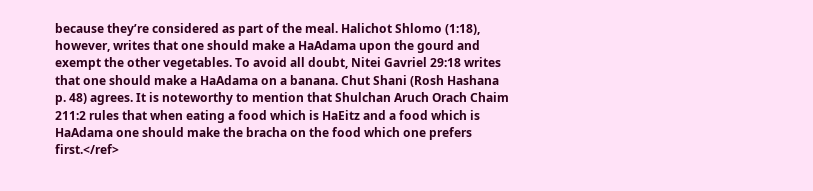because they’re considered as part of the meal. Halichot Shlomo (1:18), however, writes that one should make a HaAdama upon the gourd and exempt the other vegetables. To avoid all doubt, Nitei Gavriel 29:18 writes that one should make a HaAdama on a banana. Chut Shani (Rosh Hashana p. 48) agrees. It is noteworthy to mention that Shulchan Aruch Orach Chaim 211:2 rules that when eating a food which is HaEitz and a food which is HaAdama one should make the bracha on the food which one prefers first.</ref>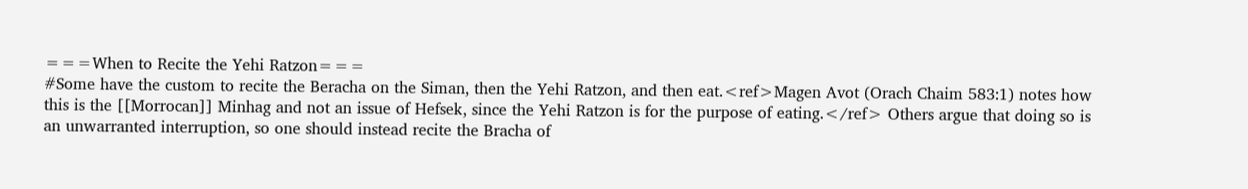===When to Recite the Yehi Ratzon===
#Some have the custom to recite the Beracha on the Siman, then the Yehi Ratzon, and then eat.<ref>Magen Avot (Orach Chaim 583:1) notes how this is the [[Morrocan]] Minhag and not an issue of Hefsek, since the Yehi Ratzon is for the purpose of eating.</ref> Others argue that doing so is an unwarranted interruption, so one should instead recite the Bracha of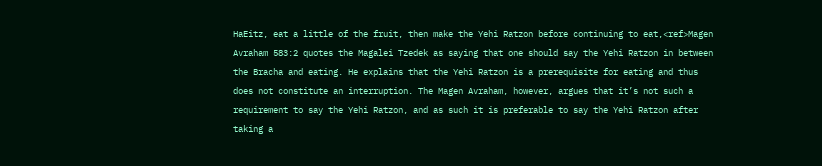HaEitz, eat a little of the fruit, then make the Yehi Ratzon before continuing to eat,<ref>Magen Avraham 583:2 quotes the Magalei Tzedek as saying that one should say the Yehi Ratzon in between the Bracha and eating. He explains that the Yehi Ratzon is a prerequisite for eating and thus does not constitute an interruption. The Magen Avraham, however, argues that it’s not such a requirement to say the Yehi Ratzon, and as such it is preferable to say the Yehi Ratzon after taking a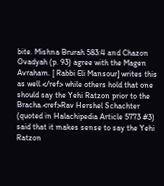bite. Mishna Brurah 583:4 and Chazon Ovadyah (p. 93) agree with the Magen Avraham. [ Rabbi Eli Mansour] writes this as well.</ref> while others hold that one should say the Yehi Ratzon prior to the Bracha.<ref>Rav Hershel Schachter (quoted in Halachipedia Article 5773 #3) said that it makes sense to say the Yehi Ratzon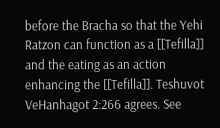before the Bracha so that the Yehi Ratzon can function as a [[Tefilla]] and the eating as an action enhancing the [[Tefilla]]. Teshuvot VeHanhagot 2:266 agrees. See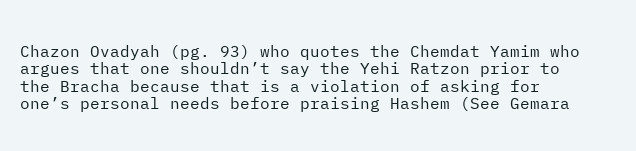Chazon Ovadyah (pg. 93) who quotes the Chemdat Yamim who argues that one shouldn’t say the Yehi Ratzon prior to the Bracha because that is a violation of asking for one’s personal needs before praising Hashem (See Gemara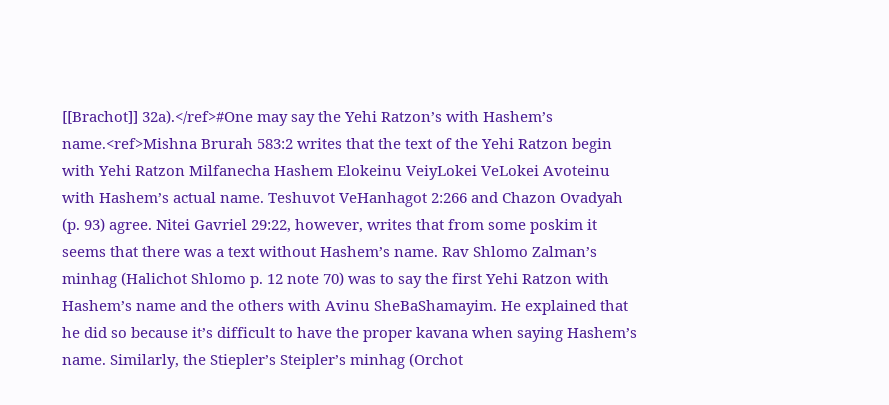[[Brachot]] 32a).</ref>#One may say the Yehi Ratzon’s with Hashem’s name.<ref>Mishna Brurah 583:2 writes that the text of the Yehi Ratzon begin with Yehi Ratzon Milfanecha Hashem Elokeinu VeiyLokei VeLokei Avoteinu with Hashem’s actual name. Teshuvot VeHanhagot 2:266 and Chazon Ovadyah (p. 93) agree. Nitei Gavriel 29:22, however, writes that from some poskim it seems that there was a text without Hashem’s name. Rav Shlomo Zalman’s minhag (Halichot Shlomo p. 12 note 70) was to say the first Yehi Ratzon with Hashem’s name and the others with Avinu SheBaShamayim. He explained that he did so because it’s difficult to have the proper kavana when saying Hashem’s name. Similarly, the Stiepler’s Steipler’s minhag (Orchot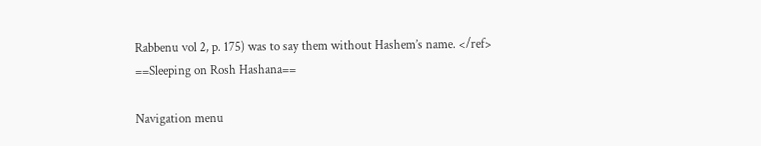Rabbenu vol 2, p. 175) was to say them without Hashem’s name. </ref>
==Sleeping on Rosh Hashana==

Navigation menu